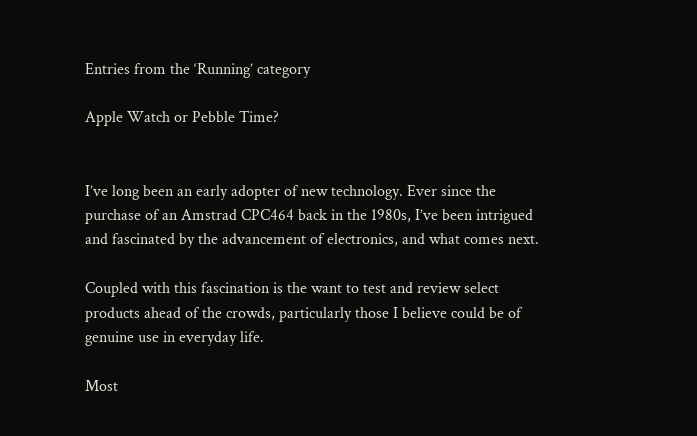Entries from the ‘Running’ category

Apple Watch or Pebble Time?


I’ve long been an early adopter of new technology. Ever since the purchase of an Amstrad CPC464 back in the 1980s, I’ve been intrigued and fascinated by the advancement of electronics, and what comes next.

Coupled with this fascination is the want to test and review select products ahead of the crowds, particularly those I believe could be of genuine use in everyday life.

Most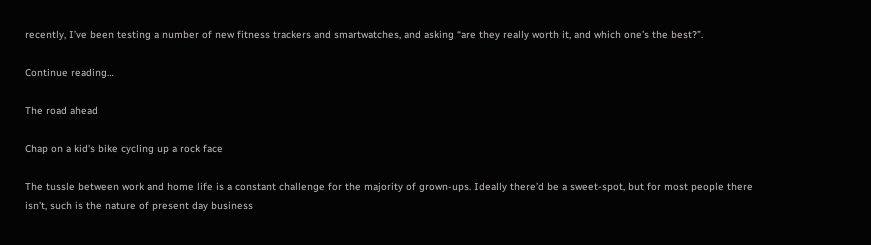recently, I’ve been testing a number of new fitness trackers and smartwatches, and asking “are they really worth it, and which one’s the best?”.

Continue reading…

The road ahead

Chap on a kid's bike cycling up a rock face

The tussle between work and home life is a constant challenge for the majority of grown-ups. Ideally there’d be a sweet-spot, but for most people there isn’t, such is the nature of present day business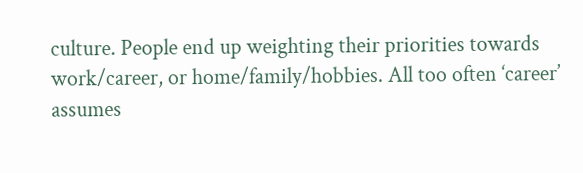culture. People end up weighting their priorities towards work/career, or home/family/hobbies. All too often ‘career’ assumes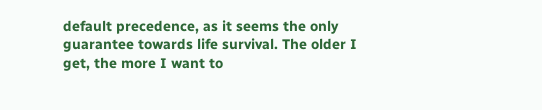default precedence, as it seems the only guarantee towards life survival. The older I get, the more I want to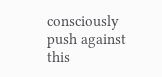consciously push against this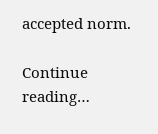accepted norm.

Continue reading…